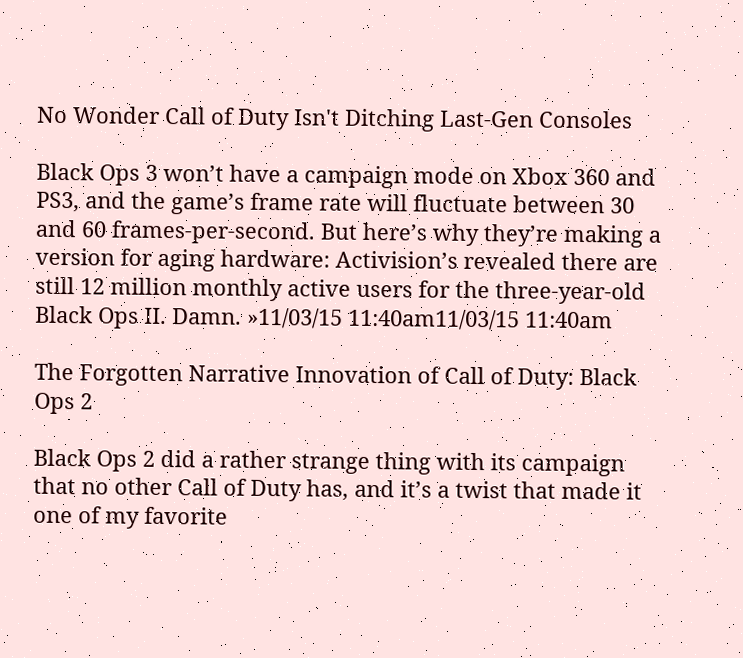No Wonder Call of Duty Isn't Ditching Last-Gen Consoles

Black Ops 3 won’t have a campaign mode on Xbox 360 and PS3, and the game’s frame rate will fluctuate between 30 and 60 frames-per-second. But here’s why they’re making a version for aging hardware: Activision’s revealed there are still 12 million monthly active users for the three-year-old Black Ops II. Damn. »11/03/15 11:40am11/03/15 11:40am

The Forgotten Narrative Innovation of Call of Duty: Black Ops 2

Black Ops 2 did a rather strange thing with its campaign that no other Call of Duty has, and it’s a twist that made it one of my favorite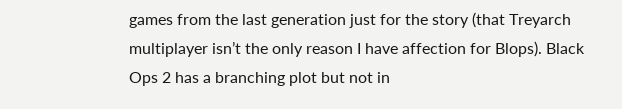games from the last generation just for the story (that Treyarch multiplayer isn’t the only reason I have affection for Blops). Black Ops 2 has a branching plot but not in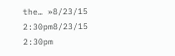the… »8/23/15 2:30pm8/23/15 2:30pm